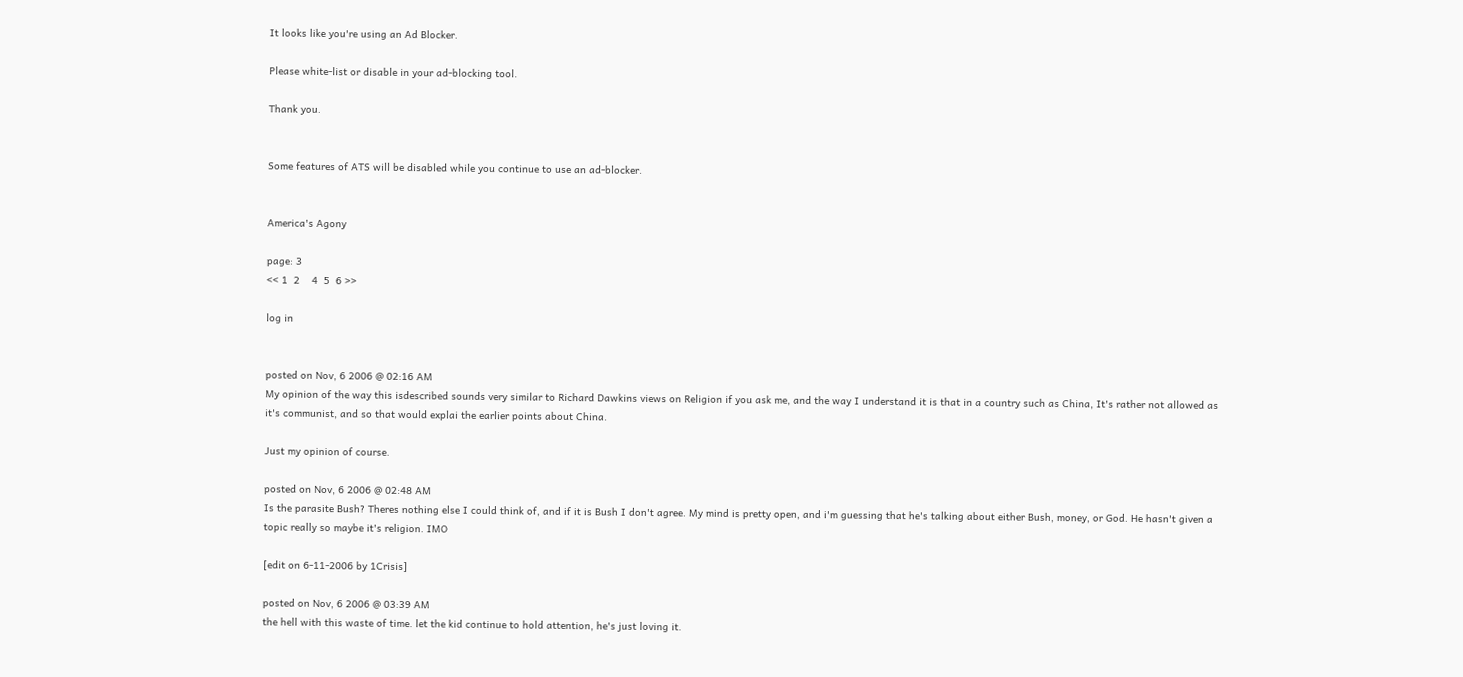It looks like you're using an Ad Blocker.

Please white-list or disable in your ad-blocking tool.

Thank you.


Some features of ATS will be disabled while you continue to use an ad-blocker.


America's Agony

page: 3
<< 1  2    4  5  6 >>

log in


posted on Nov, 6 2006 @ 02:16 AM
My opinion of the way this isdescribed sounds very similar to Richard Dawkins views on Religion if you ask me, and the way I understand it is that in a country such as China, It's rather not allowed as it's communist, and so that would explai the earlier points about China.

Just my opinion of course.

posted on Nov, 6 2006 @ 02:48 AM
Is the parasite Bush? Theres nothing else I could think of, and if it is Bush I don't agree. My mind is pretty open, and i'm guessing that he's talking about either Bush, money, or God. He hasn't given a topic really so maybe it's religion. IMO

[edit on 6-11-2006 by 1Crisis]

posted on Nov, 6 2006 @ 03:39 AM
the hell with this waste of time. let the kid continue to hold attention, he's just loving it.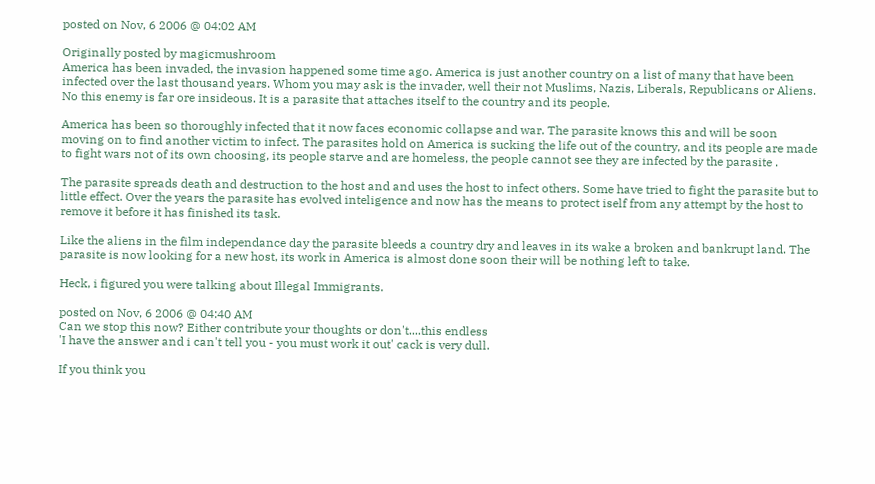posted on Nov, 6 2006 @ 04:02 AM

Originally posted by magicmushroom
America has been invaded, the invasion happened some time ago. America is just another country on a list of many that have been infected over the last thousand years. Whom you may ask is the invader, well their not Muslims, Nazis, Liberals, Republicans or Aliens. No this enemy is far ore insideous. It is a parasite that attaches itself to the country and its people.

America has been so thoroughly infected that it now faces economic collapse and war. The parasite knows this and will be soon moving on to find another victim to infect. The parasites hold on America is sucking the life out of the country, and its people are made to fight wars not of its own choosing, its people starve and are homeless, the people cannot see they are infected by the parasite .

The parasite spreads death and destruction to the host and and uses the host to infect others. Some have tried to fight the parasite but to little effect. Over the years the parasite has evolved inteligence and now has the means to protect iself from any attempt by the host to remove it before it has finished its task.

Like the aliens in the film independance day the parasite bleeds a country dry and leaves in its wake a broken and bankrupt land. The parasite is now looking for a new host, its work in America is almost done soon their will be nothing left to take.

Heck, i figured you were talking about Illegal Immigrants.

posted on Nov, 6 2006 @ 04:40 AM
Can we stop this now? Either contribute your thoughts or don't....this endless
'I have the answer and i can't tell you - you must work it out' cack is very dull.

If you think you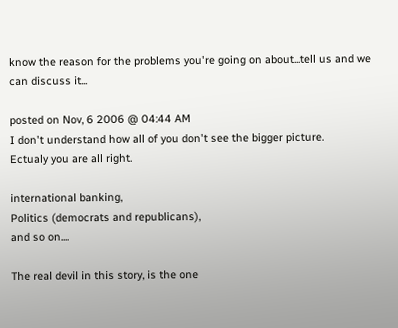know the reason for the problems you're going on about...tell us and we can discuss it...

posted on Nov, 6 2006 @ 04:44 AM
I don't understand how all of you don't see the bigger picture.
Ectualy you are all right.

international banking,
Politics (democrats and republicans),
and so on....

The real devil in this story, is the one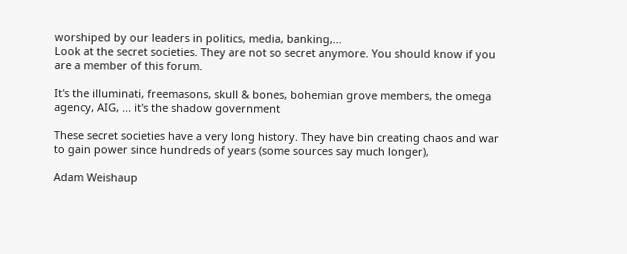worshiped by our leaders in politics, media, banking,...
Look at the secret societies. They are not so secret anymore. You should know if you are a member of this forum.

It's the illuminati, freemasons, skull & bones, bohemian grove members, the omega agency, AIG, ... it's the shadow government

These secret societies have a very long history. They have bin creating chaos and war to gain power since hundreds of years (some sources say much longer),

Adam Weishaup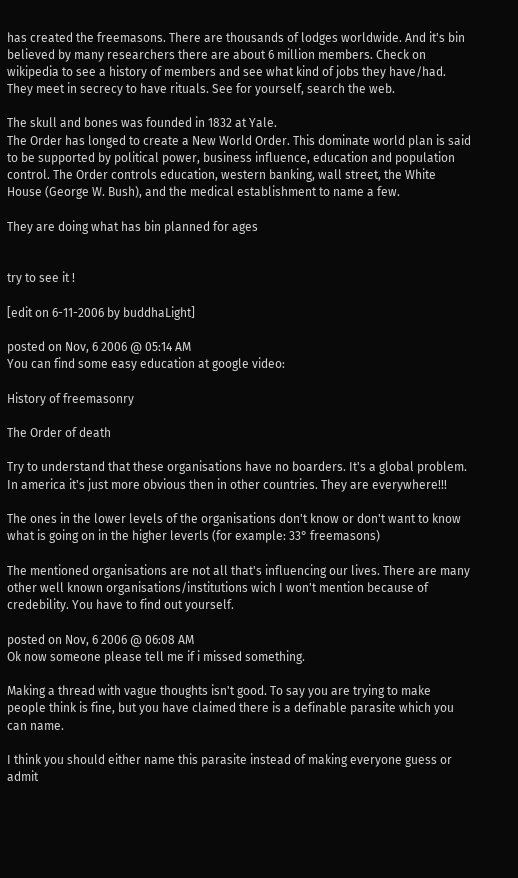has created the freemasons. There are thousands of lodges worldwide. And it's bin believed by many researchers there are about 6 million members. Check on wikipedia to see a history of members and see what kind of jobs they have/had. They meet in secrecy to have rituals. See for yourself, search the web.

The skull and bones was founded in 1832 at Yale.
The Order has longed to create a New World Order. This dominate world plan is said to be supported by political power, business influence, education and population control. The Order controls education, western banking, wall street, the White House (George W. Bush), and the medical establishment to name a few.

They are doing what has bin planned for ages


try to see it !

[edit on 6-11-2006 by buddhaLight]

posted on Nov, 6 2006 @ 05:14 AM
You can find some easy education at google video:

History of freemasonry

The Order of death

Try to understand that these organisations have no boarders. It's a global problem.
In america it's just more obvious then in other countries. They are everywhere!!!

The ones in the lower levels of the organisations don't know or don't want to know what is going on in the higher leverls (for example: 33° freemasons)

The mentioned organisations are not all that's influencing our lives. There are many other well known organisations/institutions wich I won't mention because of credebility. You have to find out yourself.

posted on Nov, 6 2006 @ 06:08 AM
Ok now someone please tell me if i missed something.

Making a thread with vague thoughts isn't good. To say you are trying to make people think is fine, but you have claimed there is a definable parasite which you can name.

I think you should either name this parasite instead of making everyone guess or admit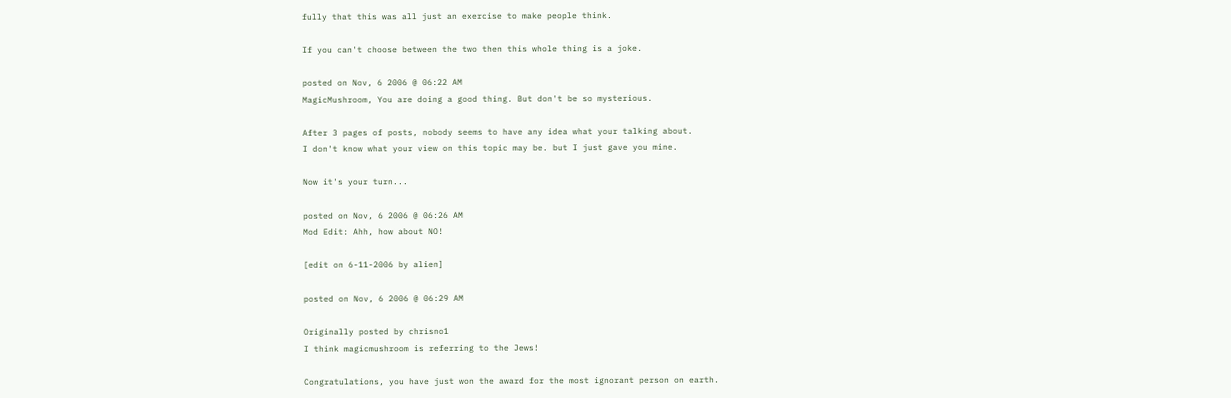fully that this was all just an exercise to make people think.

If you can't choose between the two then this whole thing is a joke.

posted on Nov, 6 2006 @ 06:22 AM
MagicMushroom, You are doing a good thing. But don't be so mysterious.

After 3 pages of posts, nobody seems to have any idea what your talking about.
I don't know what your view on this topic may be. but I just gave you mine.

Now it's your turn...

posted on Nov, 6 2006 @ 06:26 AM
Mod Edit: Ahh, how about NO!

[edit on 6-11-2006 by alien]

posted on Nov, 6 2006 @ 06:29 AM

Originally posted by chrisno1
I think magicmushroom is referring to the Jews!

Congratulations, you have just won the award for the most ignorant person on earth.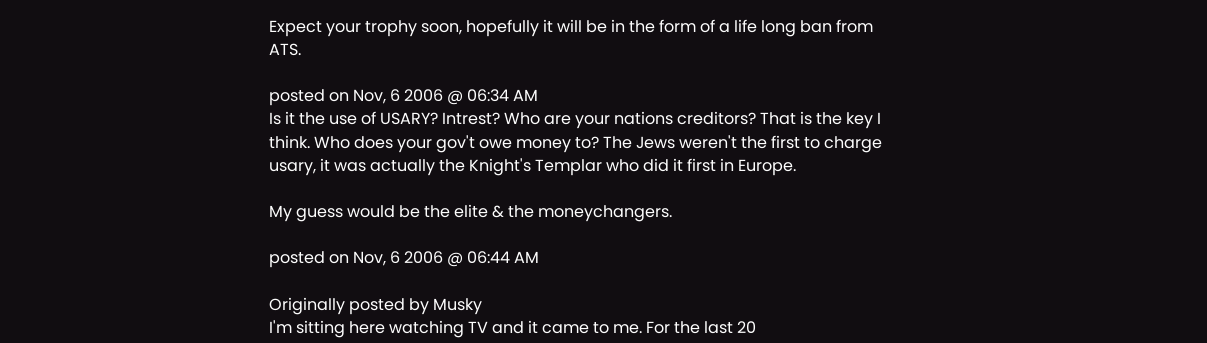Expect your trophy soon, hopefully it will be in the form of a life long ban from ATS.

posted on Nov, 6 2006 @ 06:34 AM
Is it the use of USARY? Intrest? Who are your nations creditors? That is the key I think. Who does your gov't owe money to? The Jews weren't the first to charge usary, it was actually the Knight's Templar who did it first in Europe.

My guess would be the elite & the moneychangers.

posted on Nov, 6 2006 @ 06:44 AM

Originally posted by Musky
I'm sitting here watching TV and it came to me. For the last 20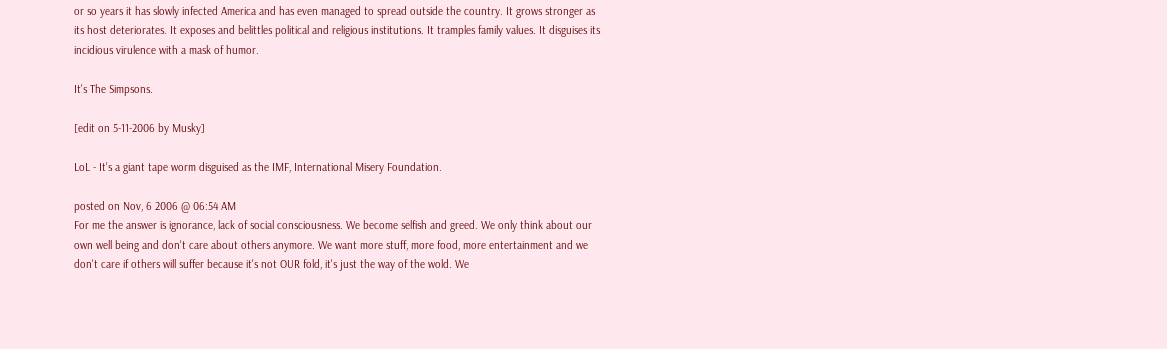or so years it has slowly infected America and has even managed to spread outside the country. It grows stronger as its host deteriorates. It exposes and belittles political and religious institutions. It tramples family values. It disguises its incidious virulence with a mask of humor.

It's The Simpsons.

[edit on 5-11-2006 by Musky]

LoL - It's a giant tape worm disguised as the IMF, International Misery Foundation.

posted on Nov, 6 2006 @ 06:54 AM
For me the answer is ignorance, lack of social consciousness. We become selfish and greed. We only think about our own well being and don't care about others anymore. We want more stuff, more food, more entertainment and we don't care if others will suffer because it's not OUR fold, it's just the way of the wold. We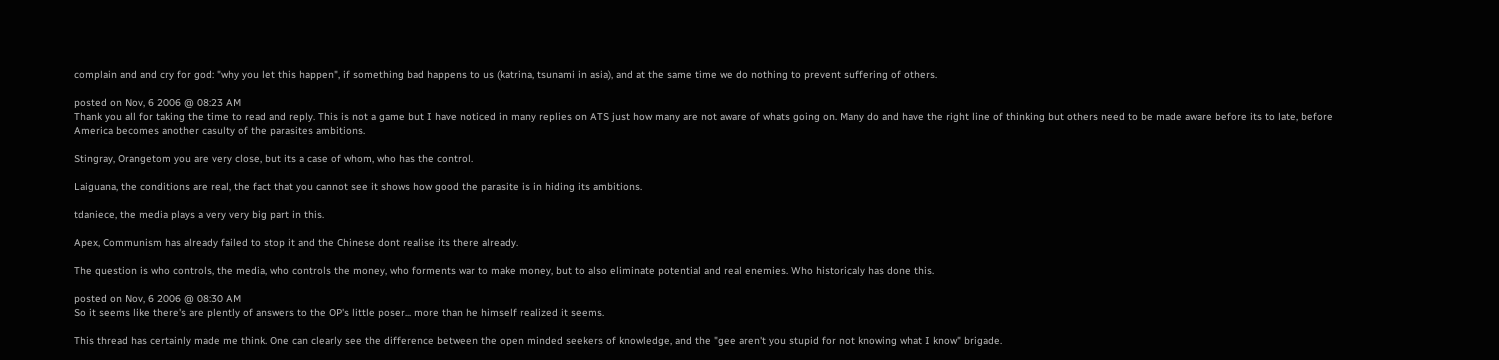complain and and cry for god: "why you let this happen", if something bad happens to us (katrina, tsunami in asia), and at the same time we do nothing to prevent suffering of others.

posted on Nov, 6 2006 @ 08:23 AM
Thank you all for taking the time to read and reply. This is not a game but I have noticed in many replies on ATS just how many are not aware of whats going on. Many do and have the right line of thinking but others need to be made aware before its to late, before America becomes another casulty of the parasites ambitions.

Stingray, Orangetom you are very close, but its a case of whom, who has the control.

Laiguana, the conditions are real, the fact that you cannot see it shows how good the parasite is in hiding its ambitions.

tdaniece, the media plays a very very big part in this.

Apex, Communism has already failed to stop it and the Chinese dont realise its there already.

The question is who controls, the media, who controls the money, who forments war to make money, but to also eliminate potential and real enemies. Who historicaly has done this.

posted on Nov, 6 2006 @ 08:30 AM
So it seems like there's are plently of answers to the OP's little poser... more than he himself realized it seems.

This thread has certainly made me think. One can clearly see the difference between the open minded seekers of knowledge, and the "gee aren't you stupid for not knowing what I know" brigade.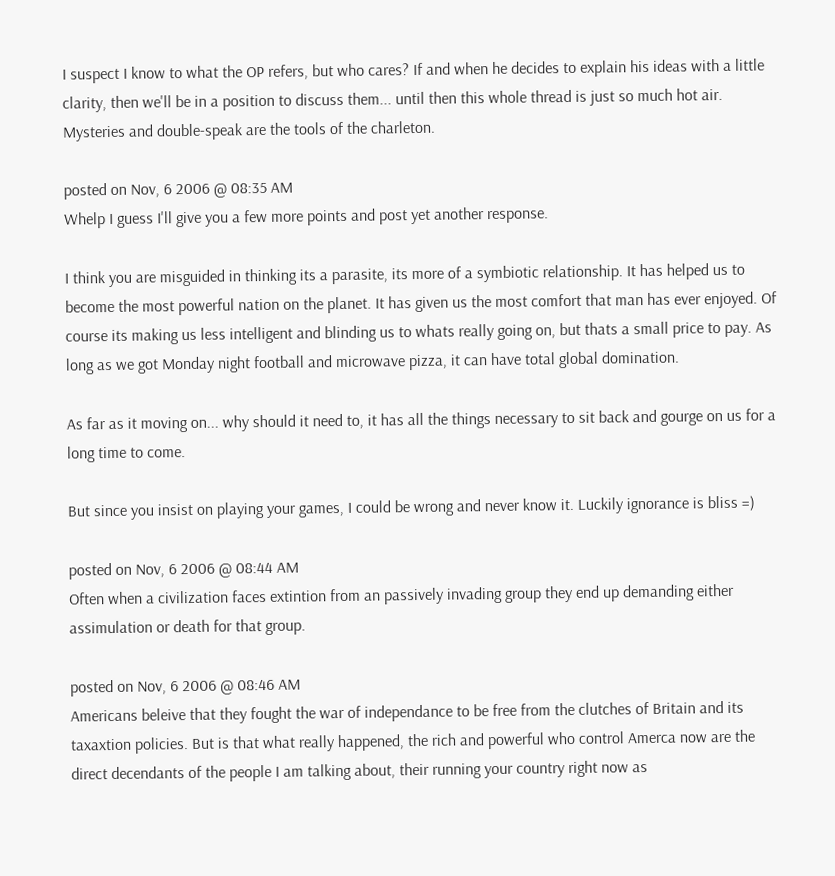I suspect I know to what the OP refers, but who cares? If and when he decides to explain his ideas with a little clarity, then we'll be in a position to discuss them... until then this whole thread is just so much hot air. Mysteries and double-speak are the tools of the charleton.

posted on Nov, 6 2006 @ 08:35 AM
Whelp I guess I'll give you a few more points and post yet another response.

I think you are misguided in thinking its a parasite, its more of a symbiotic relationship. It has helped us to become the most powerful nation on the planet. It has given us the most comfort that man has ever enjoyed. Of course its making us less intelligent and blinding us to whats really going on, but thats a small price to pay. As long as we got Monday night football and microwave pizza, it can have total global domination.

As far as it moving on... why should it need to, it has all the things necessary to sit back and gourge on us for a long time to come.

But since you insist on playing your games, I could be wrong and never know it. Luckily ignorance is bliss =)

posted on Nov, 6 2006 @ 08:44 AM
Often when a civilization faces extintion from an passively invading group they end up demanding either assimulation or death for that group.

posted on Nov, 6 2006 @ 08:46 AM
Americans beleive that they fought the war of independance to be free from the clutches of Britain and its taxaxtion policies. But is that what really happened, the rich and powerful who control Amerca now are the direct decendants of the people I am talking about, their running your country right now as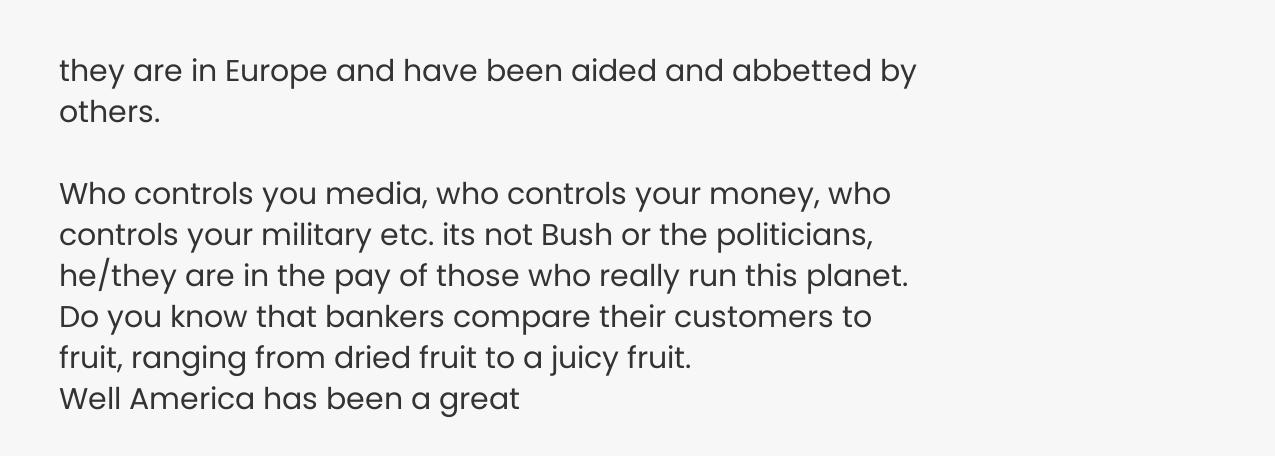they are in Europe and have been aided and abbetted by others.

Who controls you media, who controls your money, who controls your military etc. its not Bush or the politicians, he/they are in the pay of those who really run this planet. Do you know that bankers compare their customers to fruit, ranging from dried fruit to a juicy fruit.
Well America has been a great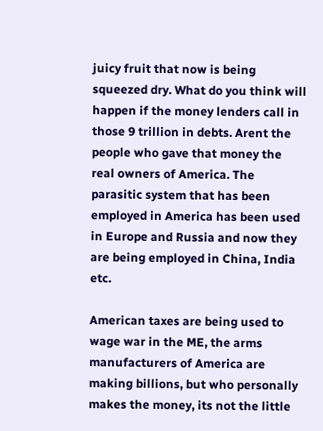juicy fruit that now is being squeezed dry. What do you think will happen if the money lenders call in those 9 trillion in debts. Arent the people who gave that money the real owners of America. The parasitic system that has been employed in America has been used in Europe and Russia and now they are being employed in China, India etc.

American taxes are being used to wage war in the ME, the arms manufacturers of America are making billions, but who personally makes the money, its not the little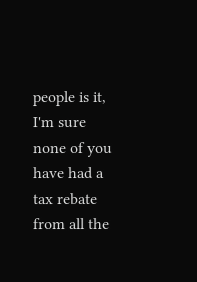people is it, I'm sure none of you have had a tax rebate from all the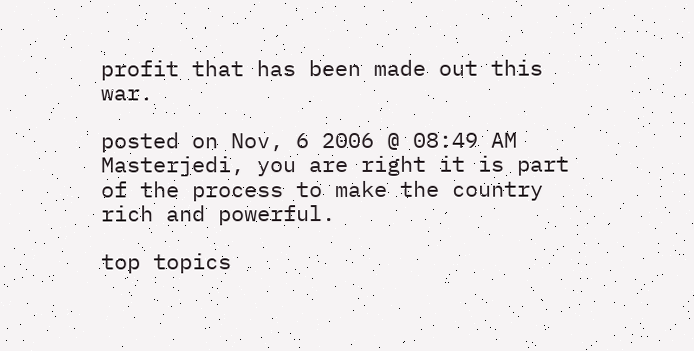profit that has been made out this war.

posted on Nov, 6 2006 @ 08:49 AM
Masterjedi, you are right it is part of the process to make the country rich and powerful.

top topics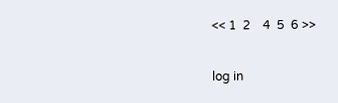<< 1  2    4  5  6 >>

log in